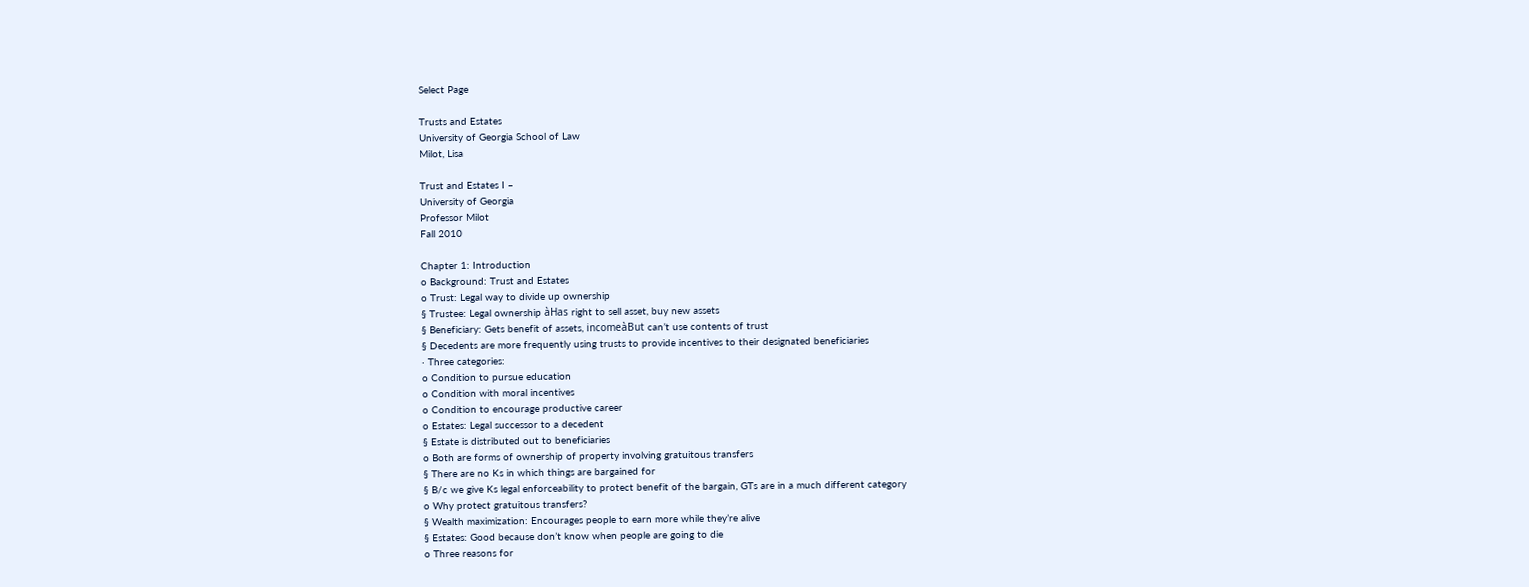Select Page

Trusts and Estates
University of Georgia School of Law
Milot, Lisa

Trust and Estates I –
University of Georgia
Professor Milot
Fall 2010

Chapter 1: Introduction
o Background: Trust and Estates
o Trust: Legal way to divide up ownership
§ Trustee: Legal ownership àHas right to sell asset, buy new assets
§ Beneficiary: Gets benefit of assets, incomeàBut can’t use contents of trust
§ Decedents are more frequently using trusts to provide incentives to their designated beneficiaries
· Three categories:
o Condition to pursue education
o Condition with moral incentives
o Condition to encourage productive career
o Estates: Legal successor to a decedent
§ Estate is distributed out to beneficiaries
o Both are forms of ownership of property involving gratuitous transfers
§ There are no Ks in which things are bargained for
§ B/c we give Ks legal enforceability to protect benefit of the bargain, GTs are in a much different category
o Why protect gratuitous transfers?
§ Wealth maximization: Encourages people to earn more while they’re alive
§ Estates: Good because don’t know when people are going to die
o Three reasons for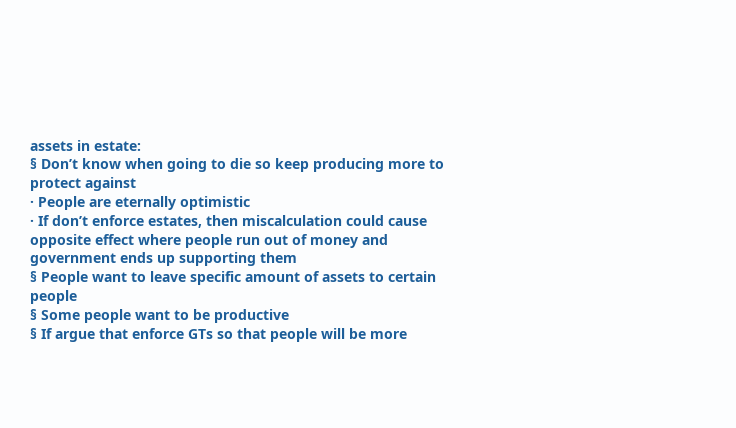assets in estate:
§ Don’t know when going to die so keep producing more to protect against
· People are eternally optimistic
· If don’t enforce estates, then miscalculation could cause opposite effect where people run out of money and government ends up supporting them
§ People want to leave specific amount of assets to certain people
§ Some people want to be productive
§ If argue that enforce GTs so that people will be more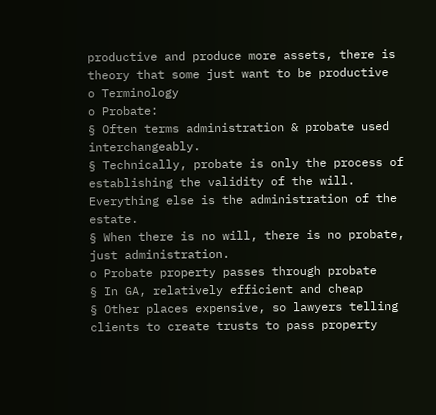productive and produce more assets, there is theory that some just want to be productive
o Terminology
o Probate:
§ Often terms administration & probate used interchangeably.
§ Technically, probate is only the process of establishing the validity of the will. Everything else is the administration of the estate.
§ When there is no will, there is no probate, just administration.
o Probate property passes through probate
§ In GA, relatively efficient and cheap
§ Other places expensive, so lawyers telling clients to create trusts to pass property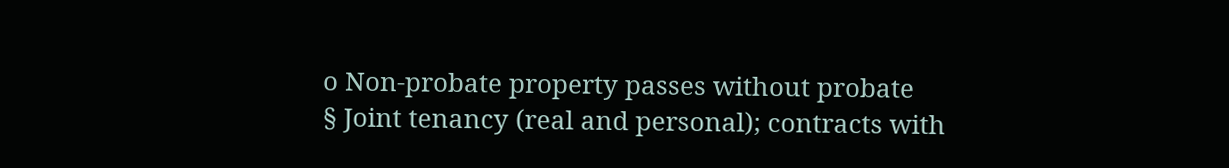o Non-probate property passes without probate
§ Joint tenancy (real and personal); contracts with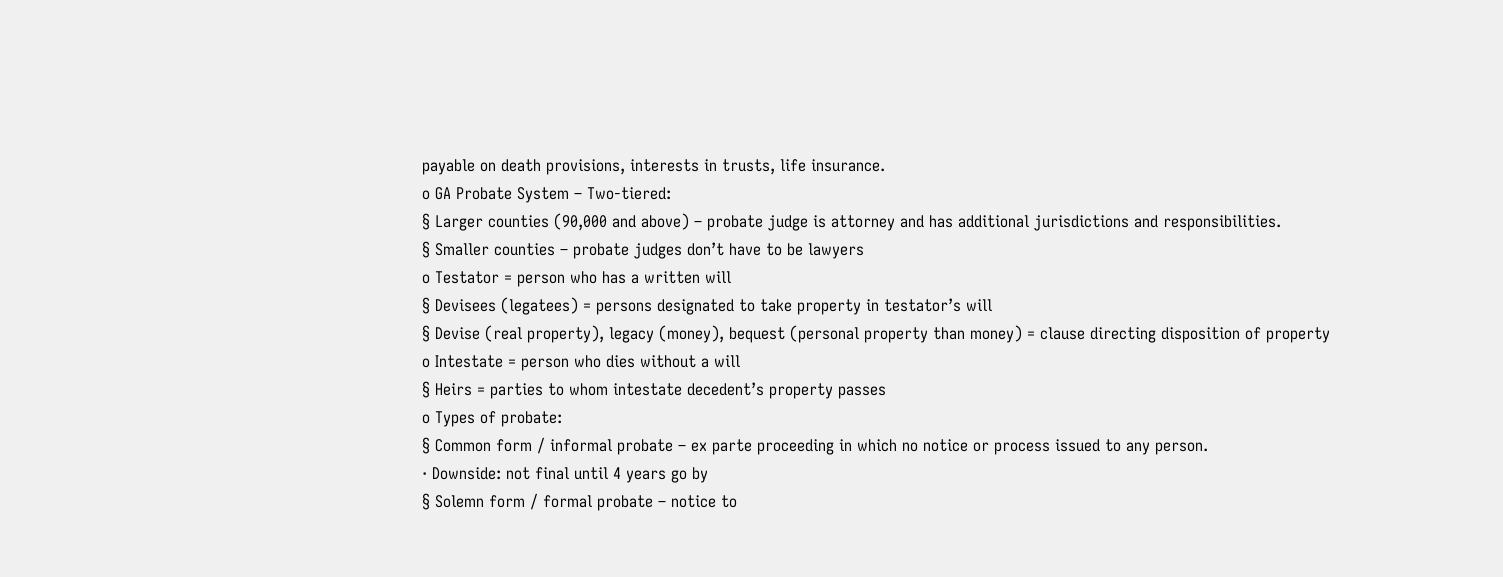payable on death provisions, interests in trusts, life insurance.
o GA Probate System – Two-tiered:
§ Larger counties (90,000 and above) – probate judge is attorney and has additional jurisdictions and responsibilities.
§ Smaller counties – probate judges don’t have to be lawyers
o Testator = person who has a written will
§ Devisees (legatees) = persons designated to take property in testator’s will
§ Devise (real property), legacy (money), bequest (personal property than money) = clause directing disposition of property
o Intestate = person who dies without a will
§ Heirs = parties to whom intestate decedent’s property passes
o Types of probate:
§ Common form / informal probate – ex parte proceeding in which no notice or process issued to any person.
· Downside: not final until 4 years go by
§ Solemn form / formal probate – notice to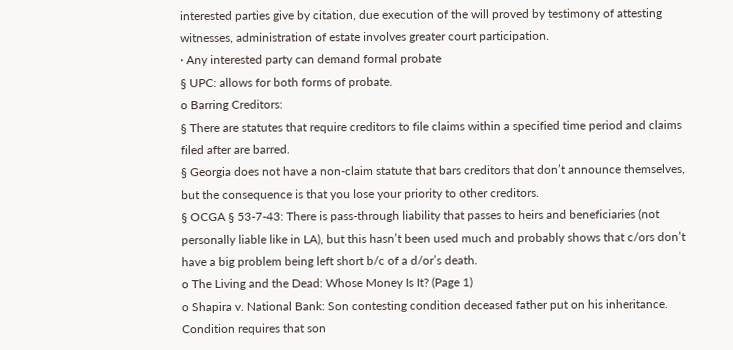interested parties give by citation, due execution of the will proved by testimony of attesting witnesses, administration of estate involves greater court participation.
· Any interested party can demand formal probate
§ UPC: allows for both forms of probate.
o Barring Creditors:
§ There are statutes that require creditors to file claims within a specified time period and claims filed after are barred.
§ Georgia does not have a non-claim statute that bars creditors that don’t announce themselves, but the consequence is that you lose your priority to other creditors.
§ OCGA § 53-7-43: There is pass-through liability that passes to heirs and beneficiaries (not personally liable like in LA), but this hasn’t been used much and probably shows that c/ors don’t have a big problem being left short b/c of a d/or’s death.
o The Living and the Dead: Whose Money Is It? (Page 1)
o Shapira v. National Bank: Son contesting condition deceased father put on his inheritance. Condition requires that son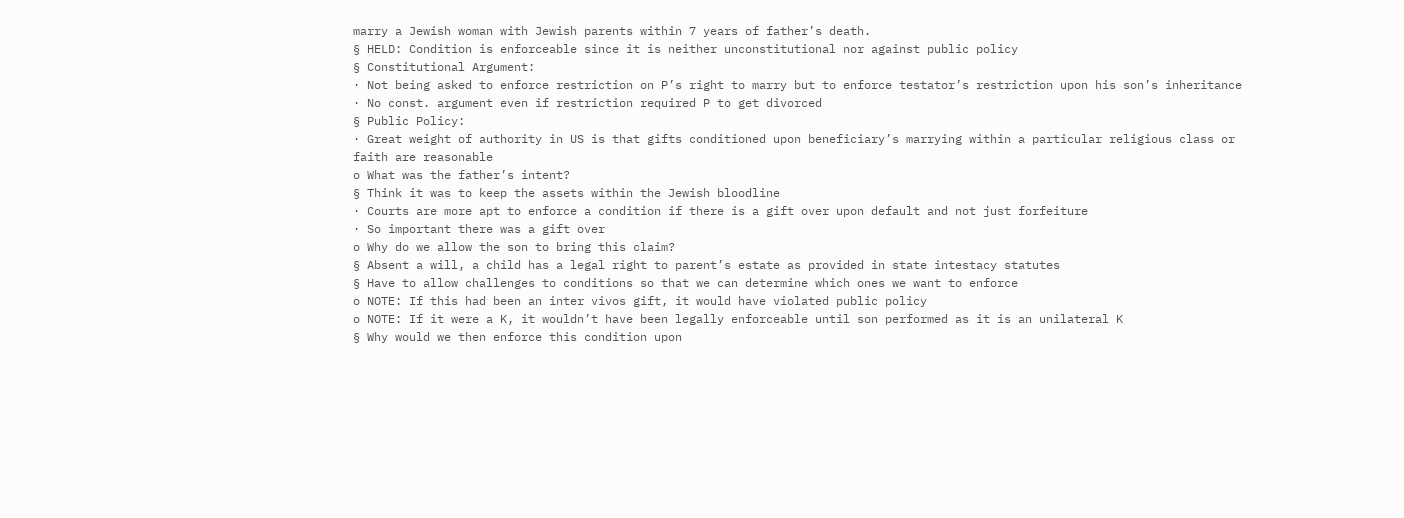marry a Jewish woman with Jewish parents within 7 years of father’s death.
§ HELD: Condition is enforceable since it is neither unconstitutional nor against public policy
§ Constitutional Argument:
· Not being asked to enforce restriction on P’s right to marry but to enforce testator’s restriction upon his son’s inheritance
· No const. argument even if restriction required P to get divorced
§ Public Policy:
· Great weight of authority in US is that gifts conditioned upon beneficiary’s marrying within a particular religious class or faith are reasonable
o What was the father’s intent?
§ Think it was to keep the assets within the Jewish bloodline
· Courts are more apt to enforce a condition if there is a gift over upon default and not just forfeiture
· So important there was a gift over
o Why do we allow the son to bring this claim?
§ Absent a will, a child has a legal right to parent’s estate as provided in state intestacy statutes
§ Have to allow challenges to conditions so that we can determine which ones we want to enforce
o NOTE: If this had been an inter vivos gift, it would have violated public policy
o NOTE: If it were a K, it wouldn’t have been legally enforceable until son performed as it is an unilateral K
§ Why would we then enforce this condition upon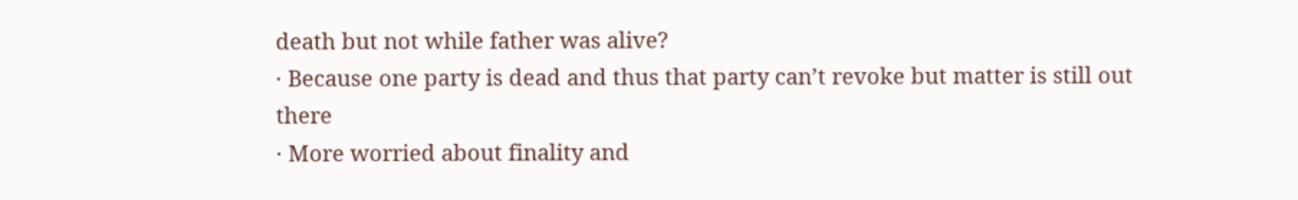death but not while father was alive?
· Because one party is dead and thus that party can’t revoke but matter is still out there
· More worried about finality and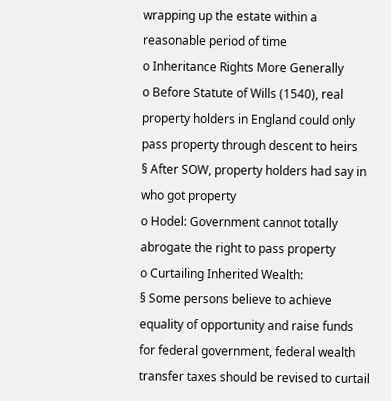wrapping up the estate within a reasonable period of time
o Inheritance Rights More Generally
o Before Statute of Wills (1540), real property holders in England could only pass property through descent to heirs
§ After SOW, property holders had say in who got property
o Hodel: Government cannot totally abrogate the right to pass property
o Curtailing Inherited Wealth:
§ Some persons believe to achieve equality of opportunity and raise funds for federal government, federal wealth transfer taxes should be revised to curtail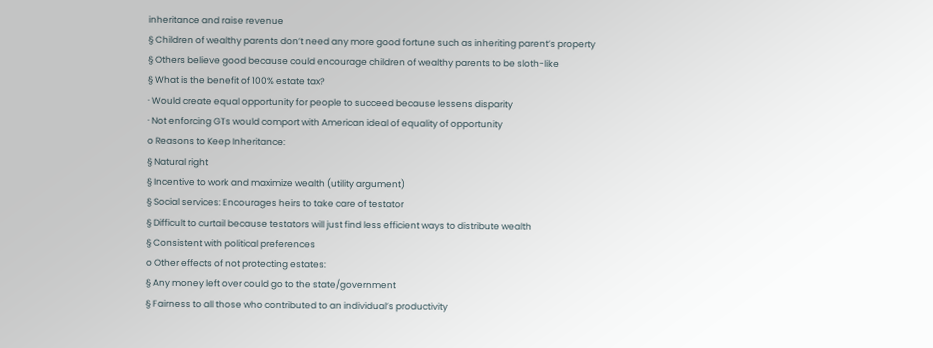inheritance and raise revenue
§ Children of wealthy parents don’t need any more good fortune such as inheriting parent’s property
§ Others believe good because could encourage children of wealthy parents to be sloth-like
§ What is the benefit of 100% estate tax?
· Would create equal opportunity for people to succeed because lessens disparity
· Not enforcing GTs would comport with American ideal of equality of opportunity
o Reasons to Keep Inheritance:
§ Natural right
§ Incentive to work and maximize wealth (utility argument)
§ Social services: Encourages heirs to take care of testator
§ Difficult to curtail because testators will just find less efficient ways to distribute wealth
§ Consistent with political preferences
o Other effects of not protecting estates:
§ Any money left over could go to the state/government
§ Fairness to all those who contributed to an individual’s productivity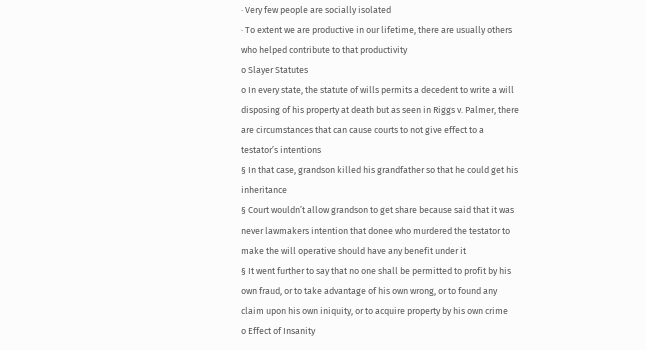· Very few people are socially isolated
· To extent we are productive in our lifetime, there are usually others who helped contribute to that productivity
o Slayer Statutes
o In every state, the statute of wills permits a decedent to write a will disposing of his property at death but as seen in Riggs v. Palmer, there are circumstances that can cause courts to not give effect to a testator’s intentions
§ In that case, grandson killed his grandfather so that he could get his inheritance
§ Court wouldn’t allow grandson to get share because said that it was never lawmakers intention that donee who murdered the testator to make the will operative should have any benefit under it
§ It went further to say that no one shall be permitted to profit by his own fraud, or to take advantage of his own wrong, or to found any claim upon his own iniquity, or to acquire property by his own crime
o Effect of Insanity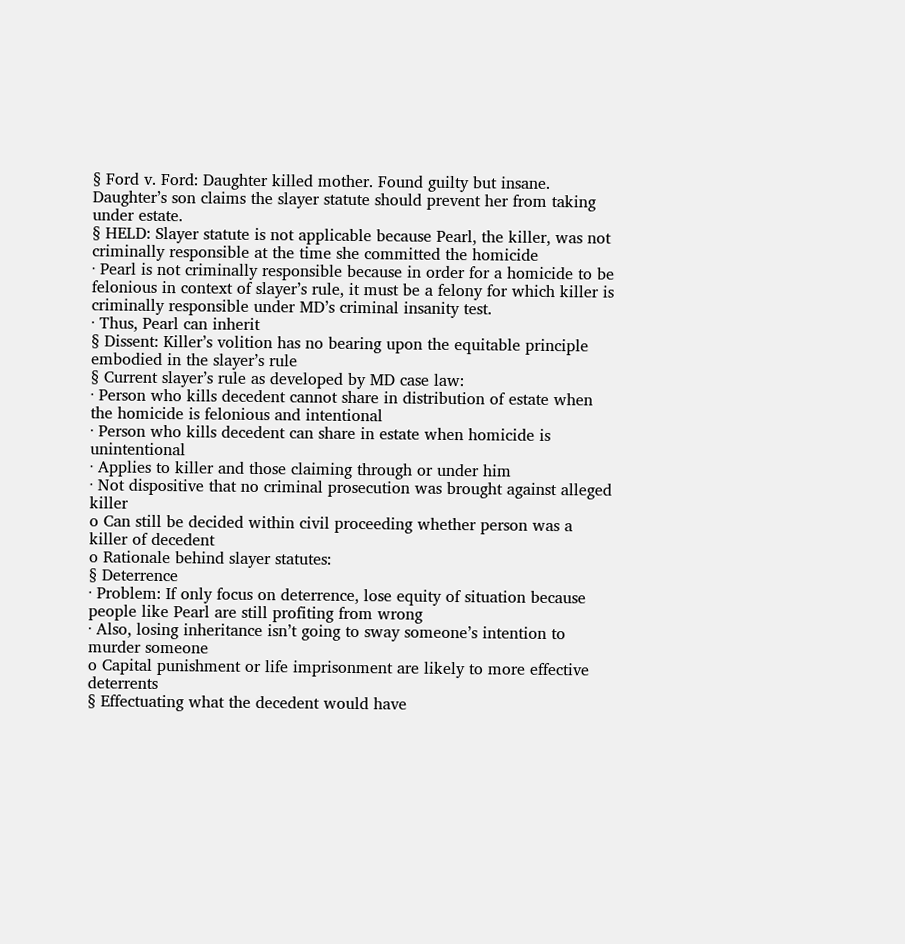§ Ford v. Ford: Daughter killed mother. Found guilty but insane. Daughter’s son claims the slayer statute should prevent her from taking under estate.
§ HELD: Slayer statute is not applicable because Pearl, the killer, was not criminally responsible at the time she committed the homicide
· Pearl is not criminally responsible because in order for a homicide to be felonious in context of slayer’s rule, it must be a felony for which killer is criminally responsible under MD’s criminal insanity test.
· Thus, Pearl can inherit
§ Dissent: Killer’s volition has no bearing upon the equitable principle embodied in the slayer’s rule
§ Current slayer’s rule as developed by MD case law:
· Person who kills decedent cannot share in distribution of estate when the homicide is felonious and intentional
· Person who kills decedent can share in estate when homicide is unintentional
· Applies to killer and those claiming through or under him
· Not dispositive that no criminal prosecution was brought against alleged killer
o Can still be decided within civil proceeding whether person was a killer of decedent
o Rationale behind slayer statutes:
§ Deterrence
· Problem: If only focus on deterrence, lose equity of situation because people like Pearl are still profiting from wrong
· Also, losing inheritance isn’t going to sway someone’s intention to murder someone
o Capital punishment or life imprisonment are likely to more effective deterrents
§ Effectuating what the decedent would have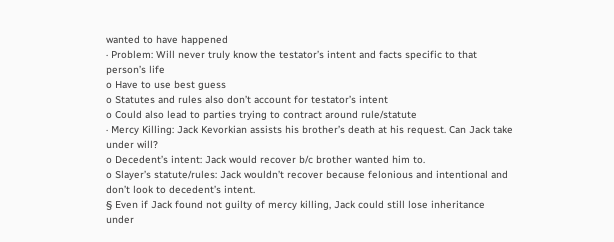wanted to have happened
· Problem: Will never truly know the testator’s intent and facts specific to that person’s life
o Have to use best guess
o Statutes and rules also don’t account for testator’s intent
o Could also lead to parties trying to contract around rule/statute
· Mercy Killing: Jack Kevorkian assists his brother’s death at his request. Can Jack take under will?
o Decedent’s intent: Jack would recover b/c brother wanted him to.
o Slayer’s statute/rules: Jack wouldn’t recover because felonious and intentional and don’t look to decedent’s intent.
§ Even if Jack found not guilty of mercy killing, Jack could still lose inheritance under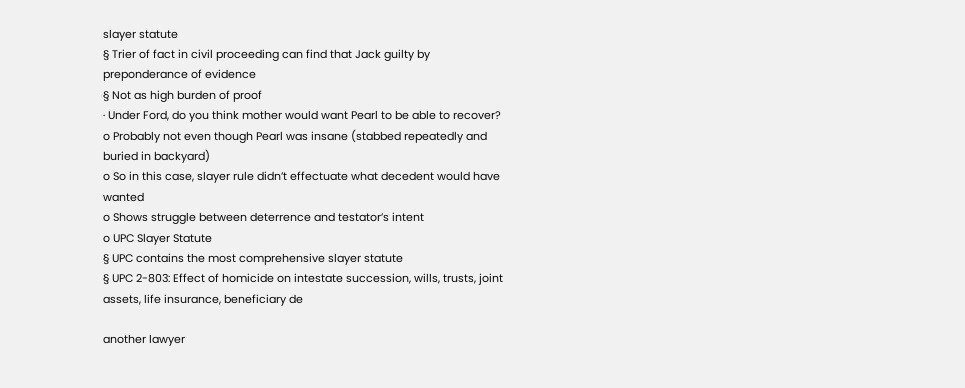slayer statute
§ Trier of fact in civil proceeding can find that Jack guilty by preponderance of evidence
§ Not as high burden of proof
· Under Ford, do you think mother would want Pearl to be able to recover?
o Probably not even though Pearl was insane (stabbed repeatedly and buried in backyard)
o So in this case, slayer rule didn’t effectuate what decedent would have wanted
o Shows struggle between deterrence and testator’s intent
o UPC Slayer Statute
§ UPC contains the most comprehensive slayer statute
§ UPC 2-803: Effect of homicide on intestate succession, wills, trusts, joint assets, life insurance, beneficiary de

another lawyer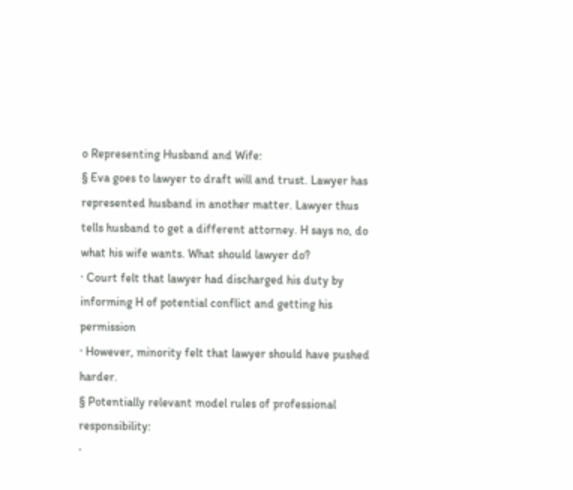o Representing Husband and Wife:
§ Eva goes to lawyer to draft will and trust. Lawyer has represented husband in another matter. Lawyer thus tells husband to get a different attorney. H says no, do what his wife wants. What should lawyer do?
· Court felt that lawyer had discharged his duty by informing H of potential conflict and getting his permission
· However, minority felt that lawyer should have pushed harder.
§ Potentially relevant model rules of professional responsibility:
·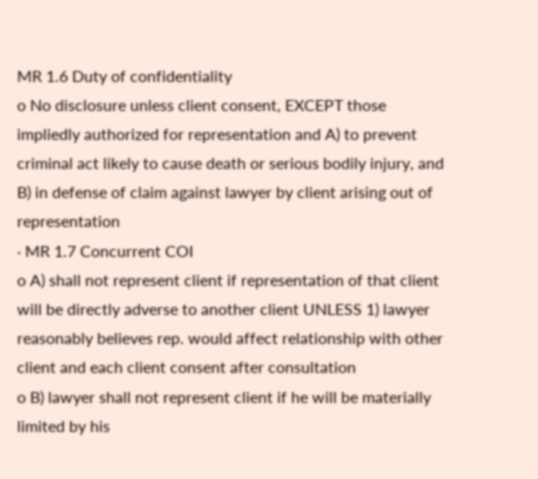MR 1.6 Duty of confidentiality
o No disclosure unless client consent, EXCEPT those impliedly authorized for representation and A) to prevent criminal act likely to cause death or serious bodily injury, and B) in defense of claim against lawyer by client arising out of representation
· MR 1.7 Concurrent COI
o A) shall not represent client if representation of that client will be directly adverse to another client UNLESS 1) lawyer reasonably believes rep. would affect relationship with other client and each client consent after consultation
o B) lawyer shall not represent client if he will be materially limited by his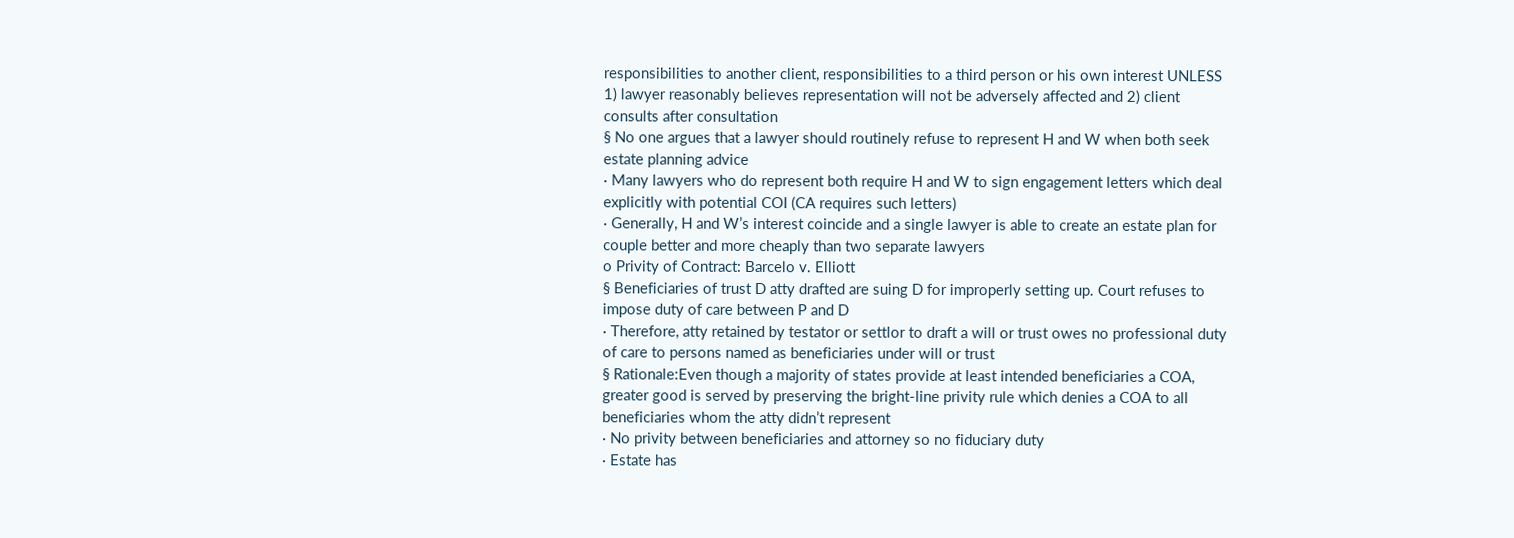responsibilities to another client, responsibilities to a third person or his own interest UNLESS 1) lawyer reasonably believes representation will not be adversely affected and 2) client consults after consultation
§ No one argues that a lawyer should routinely refuse to represent H and W when both seek estate planning advice
· Many lawyers who do represent both require H and W to sign engagement letters which deal explicitly with potential COI (CA requires such letters)
· Generally, H and W’s interest coincide and a single lawyer is able to create an estate plan for couple better and more cheaply than two separate lawyers
o Privity of Contract: Barcelo v. Elliott
§ Beneficiaries of trust D atty drafted are suing D for improperly setting up. Court refuses to impose duty of care between P and D
· Therefore, atty retained by testator or settlor to draft a will or trust owes no professional duty of care to persons named as beneficiaries under will or trust
§ Rationale:Even though a majority of states provide at least intended beneficiaries a COA, greater good is served by preserving the bright-line privity rule which denies a COA to all beneficiaries whom the atty didn’t represent
· No privity between beneficiaries and attorney so no fiduciary duty
· Estate has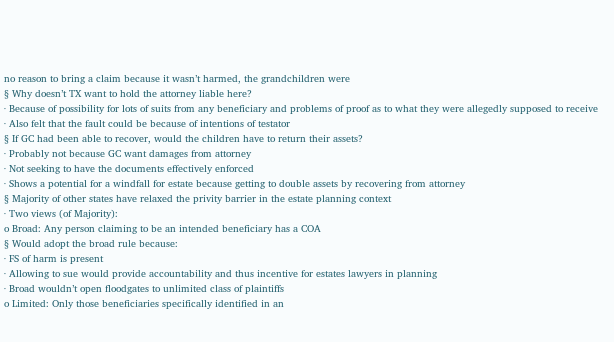no reason to bring a claim because it wasn’t harmed, the grandchildren were
§ Why doesn’t TX want to hold the attorney liable here?
· Because of possibility for lots of suits from any beneficiary and problems of proof as to what they were allegedly supposed to receive
· Also felt that the fault could be because of intentions of testator
§ If GC had been able to recover, would the children have to return their assets?
· Probably not because GC want damages from attorney
· Not seeking to have the documents effectively enforced
· Shows a potential for a windfall for estate because getting to double assets by recovering from attorney
§ Majority of other states have relaxed the privity barrier in the estate planning context
· Two views (of Majority):
o Broad: Any person claiming to be an intended beneficiary has a COA
§ Would adopt the broad rule because:
· FS of harm is present
· Allowing to sue would provide accountability and thus incentive for estates lawyers in planning
· Broad wouldn’t open floodgates to unlimited class of plaintiffs
o Limited: Only those beneficiaries specifically identified in an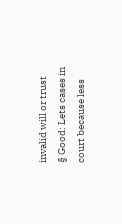invalid will or trust
§ Good: Lets cases in court because less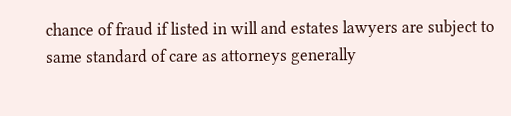chance of fraud if listed in will and estates lawyers are subject to same standard of care as attorneys generally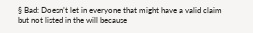§ Bad: Doesn’t let in everyone that might have a valid claim but not listed in the will because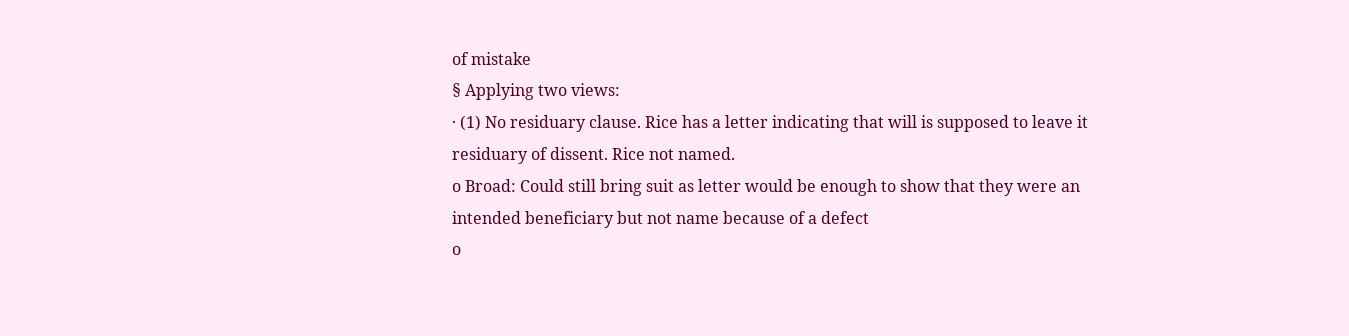of mistake
§ Applying two views:
· (1) No residuary clause. Rice has a letter indicating that will is supposed to leave it residuary of dissent. Rice not named.
o Broad: Could still bring suit as letter would be enough to show that they were an intended beneficiary but not name because of a defect
o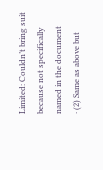Limited: Couldn’t bring suit because not specifically named in the document
· (2) Same as above but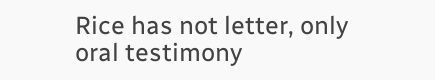Rice has not letter, only oral testimony